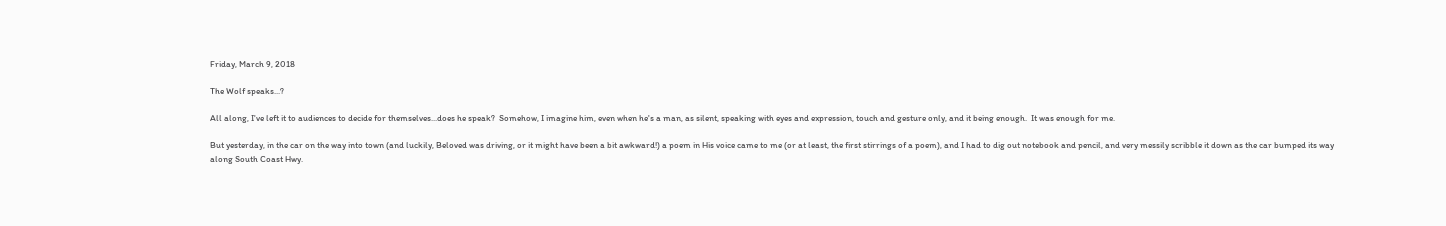Friday, March 9, 2018

The Wolf speaks...?

All along, I've left it to audiences to decide for themselves...does he speak?  Somehow, I imagine him, even when he's a man, as silent, speaking with eyes and expression, touch and gesture only, and it being enough.  It was enough for me.

But yesterday, in the car on the way into town (and luckily, Beloved was driving, or it might have been a bit awkward!) a poem in His voice came to me (or at least, the first stirrings of a poem), and I had to dig out notebook and pencil, and very messily scribble it down as the car bumped its way along South Coast Hwy.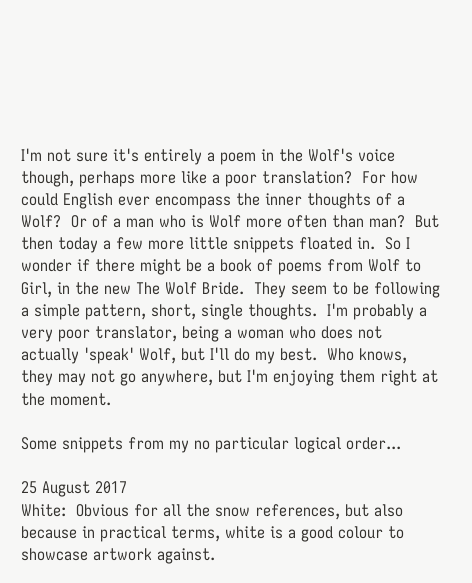I'm not sure it's entirely a poem in the Wolf's voice though, perhaps more like a poor translation?  For how could English ever encompass the inner thoughts of a Wolf?  Or of a man who is Wolf more often than man?  But then today a few more little snippets floated in.  So I wonder if there might be a book of poems from Wolf to Girl, in the new The Wolf Bride.  They seem to be following a simple pattern, short, single thoughts.  I'm probably a very poor translator, being a woman who does not actually 'speak' Wolf, but I'll do my best.  Who knows, they may not go anywhere, but I'm enjoying them right at the moment.

Some snippets from my no particular logical order...

25 August 2017
White:  Obvious for all the snow references, but also because in practical terms, white is a good colour to showcase artwork against.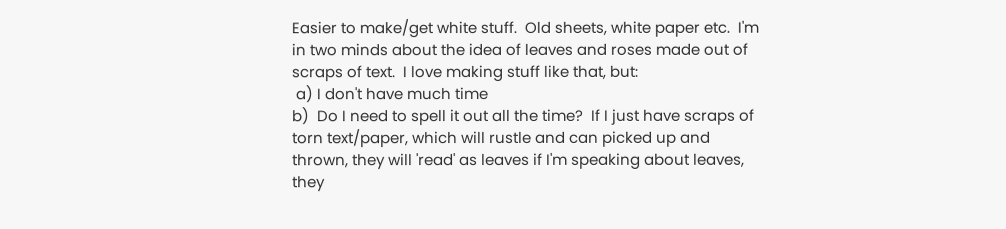Easier to make/get white stuff.  Old sheets, white paper etc.  I'm in two minds about the idea of leaves and roses made out of scraps of text.  I love making stuff like that, but:
 a) I don't have much time
b)  Do I need to spell it out all the time?  If I just have scraps of torn text/paper, which will rustle and can picked up and thrown, they will 'read' as leaves if I'm speaking about leaves, they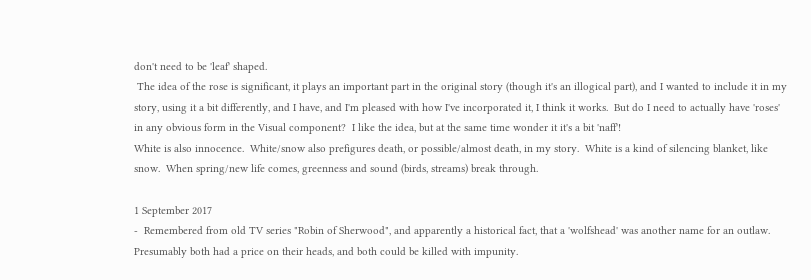don't need to be 'leaf' shaped.
 The idea of the rose is significant, it plays an important part in the original story (though it's an illogical part), and I wanted to include it in my story, using it a bit differently, and I have, and I'm pleased with how I've incorporated it, I think it works.  But do I need to actually have 'roses' in any obvious form in the Visual component?  I like the idea, but at the same time wonder it it's a bit 'naff'!
White is also innocence.  White/snow also prefigures death, or possible/almost death, in my story.  White is a kind of silencing blanket, like snow.  When spring/new life comes, greenness and sound (birds, streams) break through.

1 September 2017
-  Remembered from old TV series "Robin of Sherwood", and apparently a historical fact, that a 'wolfshead' was another name for an outlaw.  Presumably both had a price on their heads, and both could be killed with impunity.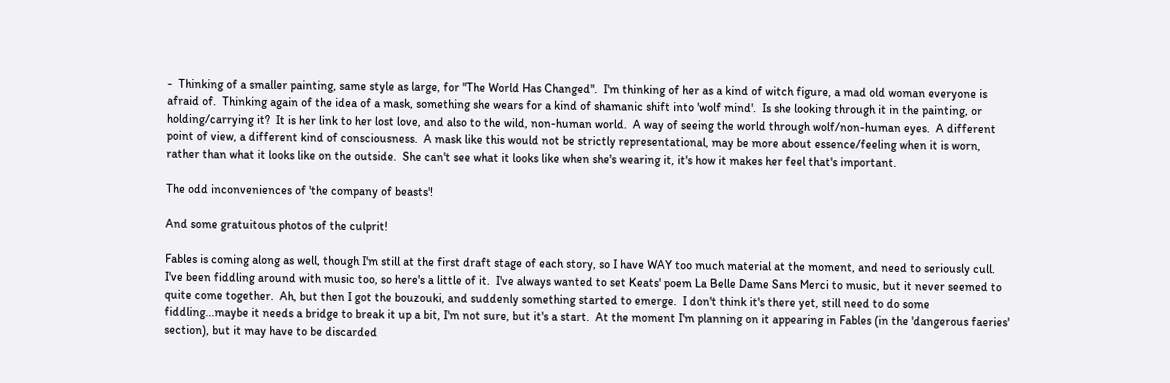-  Thinking of a smaller painting, same style as large, for "The World Has Changed".  I'm thinking of her as a kind of witch figure, a mad old woman everyone is afraid of.  Thinking again of the idea of a mask, something she wears for a kind of shamanic shift into 'wolf mind'.  Is she looking through it in the painting, or holding/carrying it?  It is her link to her lost love, and also to the wild, non-human world.  A way of seeing the world through wolf/non-human eyes.  A different point of view, a different kind of consciousness.  A mask like this would not be strictly representational, may be more about essence/feeling when it is worn, rather than what it looks like on the outside.  She can't see what it looks like when she's wearing it, it's how it makes her feel that's important.

The odd inconveniences of 'the company of beasts'!

And some gratuitous photos of the culprit!

Fables is coming along as well, though I'm still at the first draft stage of each story, so I have WAY too much material at the moment, and need to seriously cull.  I've been fiddling around with music too, so here's a little of it.  I've always wanted to set Keats' poem La Belle Dame Sans Merci to music, but it never seemed to quite come together.  Ah, but then I got the bouzouki, and suddenly something started to emerge.  I don't think it's there yet, still need to do some fiddling...maybe it needs a bridge to break it up a bit, I'm not sure, but it's a start.  At the moment I'm planning on it appearing in Fables (in the 'dangerous faeries' section), but it may have to be discarded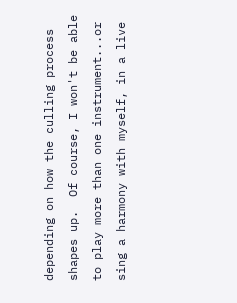depending on how the culling process shapes up.  Of course, I won't be able to play more than one instrument...or sing a harmony with myself, in a live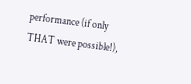performance (if only THAT were possible!),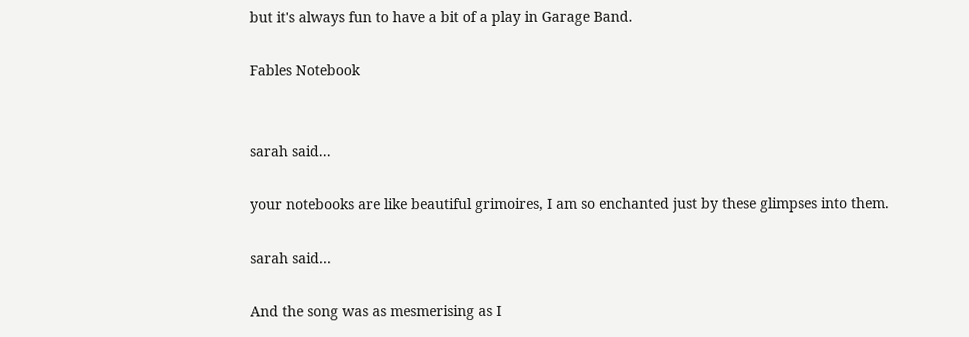but it's always fun to have a bit of a play in Garage Band.

Fables Notebook


sarah said...

your notebooks are like beautiful grimoires, I am so enchanted just by these glimpses into them.

sarah said...

And the song was as mesmerising as I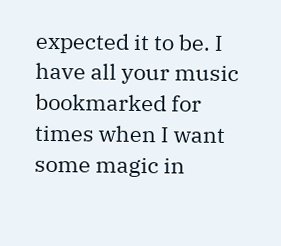expected it to be. I have all your music bookmarked for times when I want some magic in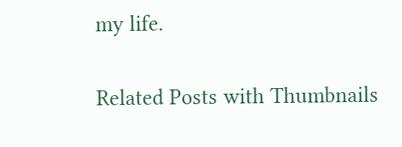my life.

Related Posts with Thumbnails